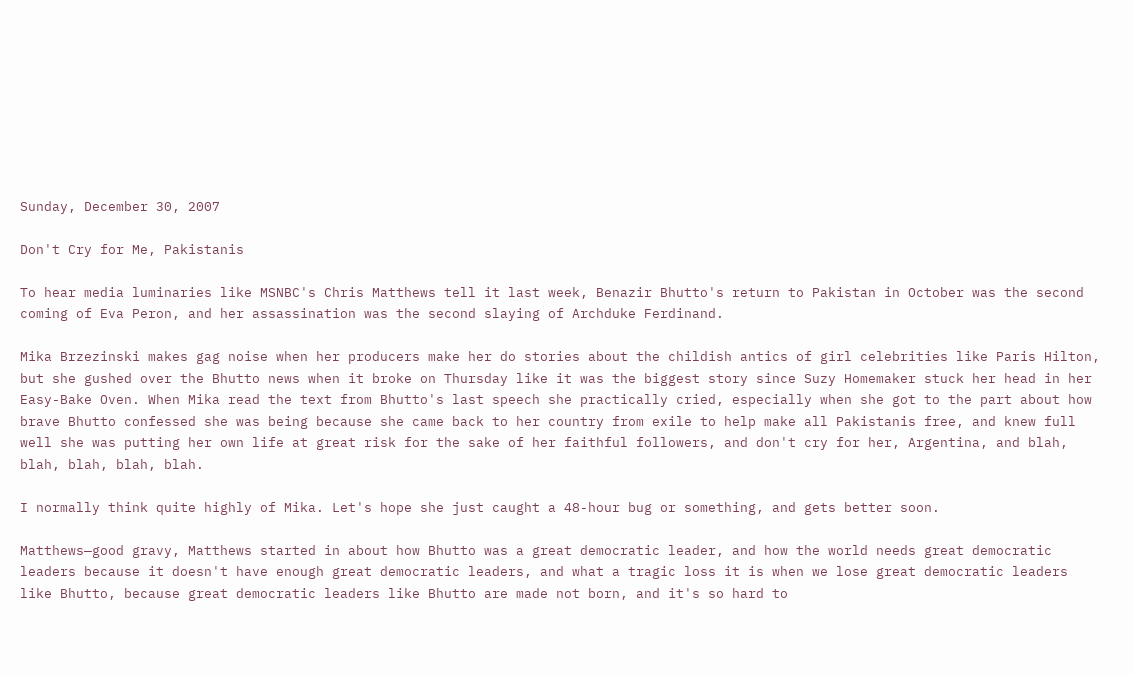Sunday, December 30, 2007

Don't Cry for Me, Pakistanis

To hear media luminaries like MSNBC's Chris Matthews tell it last week, Benazir Bhutto's return to Pakistan in October was the second coming of Eva Peron, and her assassination was the second slaying of Archduke Ferdinand.

Mika Brzezinski makes gag noise when her producers make her do stories about the childish antics of girl celebrities like Paris Hilton, but she gushed over the Bhutto news when it broke on Thursday like it was the biggest story since Suzy Homemaker stuck her head in her Easy-Bake Oven. When Mika read the text from Bhutto's last speech she practically cried, especially when she got to the part about how brave Bhutto confessed she was being because she came back to her country from exile to help make all Pakistanis free, and knew full well she was putting her own life at great risk for the sake of her faithful followers, and don't cry for her, Argentina, and blah, blah, blah, blah, blah.

I normally think quite highly of Mika. Let's hope she just caught a 48-hour bug or something, and gets better soon.

Matthews—good gravy, Matthews started in about how Bhutto was a great democratic leader, and how the world needs great democratic leaders because it doesn't have enough great democratic leaders, and what a tragic loss it is when we lose great democratic leaders like Bhutto, because great democratic leaders like Bhutto are made not born, and it's so hard to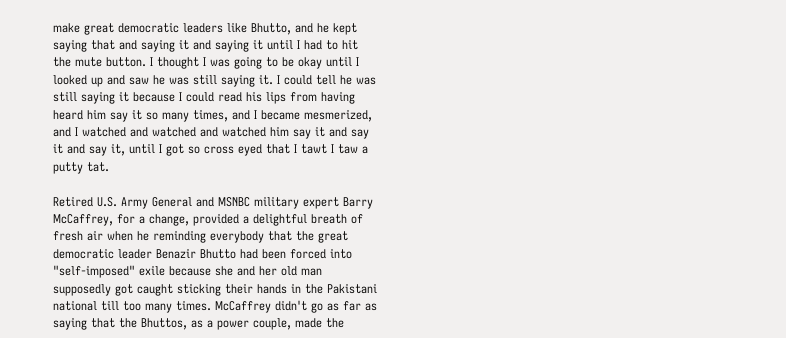make great democratic leaders like Bhutto, and he kept saying that and saying it and saying it until I had to hit the mute button. I thought I was going to be okay until I looked up and saw he was still saying it. I could tell he was still saying it because I could read his lips from having heard him say it so many times, and I became mesmerized, and I watched and watched and watched him say it and say it and say it, until I got so cross eyed that I tawt I taw a putty tat.

Retired U.S. Army General and MSNBC military expert Barry McCaffrey, for a change, provided a delightful breath of fresh air when he reminding everybody that the great democratic leader Benazir Bhutto had been forced into "self-imposed" exile because she and her old man supposedly got caught sticking their hands in the Pakistani national till too many times. McCaffrey didn't go as far as saying that the Bhuttos, as a power couple, made the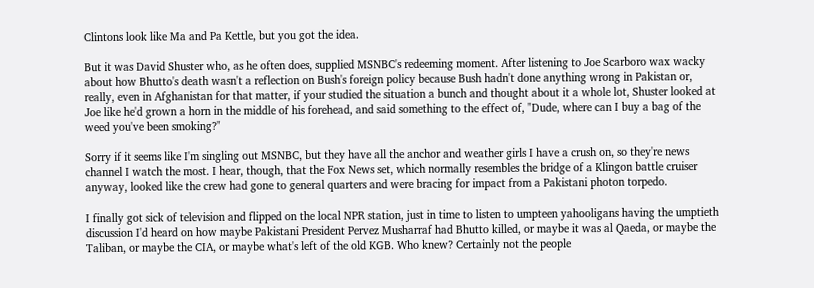Clintons look like Ma and Pa Kettle, but you got the idea.

But it was David Shuster who, as he often does, supplied MSNBC's redeeming moment. After listening to Joe Scarboro wax wacky about how Bhutto's death wasn't a reflection on Bush's foreign policy because Bush hadn't done anything wrong in Pakistan or, really, even in Afghanistan for that matter, if your studied the situation a bunch and thought about it a whole lot, Shuster looked at Joe like he'd grown a horn in the middle of his forehead, and said something to the effect of, "Dude, where can I buy a bag of the weed you've been smoking?"

Sorry if it seems like I'm singling out MSNBC, but they have all the anchor and weather girls I have a crush on, so they're news channel I watch the most. I hear, though, that the Fox News set, which normally resembles the bridge of a Klingon battle cruiser anyway, looked like the crew had gone to general quarters and were bracing for impact from a Pakistani photon torpedo.

I finally got sick of television and flipped on the local NPR station, just in time to listen to umpteen yahooligans having the umptieth discussion I'd heard on how maybe Pakistani President Pervez Musharraf had Bhutto killed, or maybe it was al Qaeda, or maybe the Taliban, or maybe the CIA, or maybe what's left of the old KGB. Who knew? Certainly not the people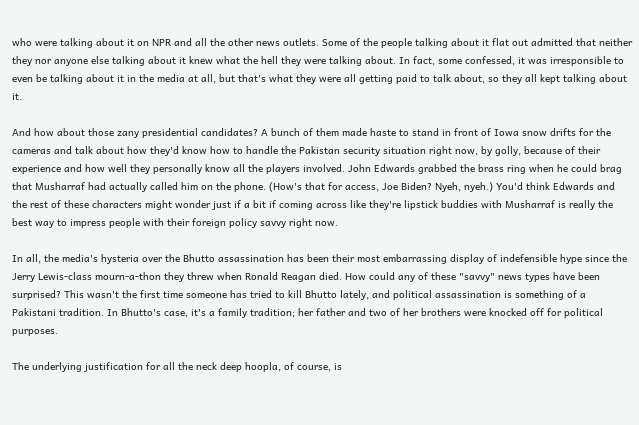who were talking about it on NPR and all the other news outlets. Some of the people talking about it flat out admitted that neither they nor anyone else talking about it knew what the hell they were talking about. In fact, some confessed, it was irresponsible to even be talking about it in the media at all, but that's what they were all getting paid to talk about, so they all kept talking about it.

And how about those zany presidential candidates? A bunch of them made haste to stand in front of Iowa snow drifts for the cameras and talk about how they'd know how to handle the Pakistan security situation right now, by golly, because of their experience and how well they personally know all the players involved. John Edwards grabbed the brass ring when he could brag that Musharraf had actually called him on the phone. (How's that for access, Joe Biden? Nyeh, nyeh.) You'd think Edwards and the rest of these characters might wonder just if a bit if coming across like they're lipstick buddies with Musharraf is really the best way to impress people with their foreign policy savvy right now.

In all, the media's hysteria over the Bhutto assassination has been their most embarrassing display of indefensible hype since the Jerry Lewis-class mourn-a-thon they threw when Ronald Reagan died. How could any of these "savvy" news types have been surprised? This wasn't the first time someone has tried to kill Bhutto lately, and political assassination is something of a Pakistani tradition. In Bhutto's case, it's a family tradition; her father and two of her brothers were knocked off for political purposes.

The underlying justification for all the neck deep hoopla, of course, is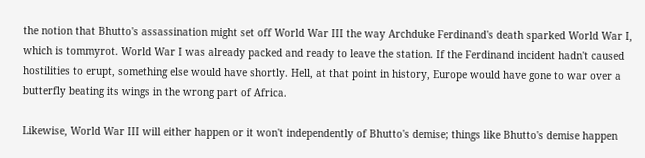the notion that Bhutto's assassination might set off World War III the way Archduke Ferdinand's death sparked World War I, which is tommyrot. World War I was already packed and ready to leave the station. If the Ferdinand incident hadn't caused hostilities to erupt, something else would have shortly. Hell, at that point in history, Europe would have gone to war over a butterfly beating its wings in the wrong part of Africa.

Likewise, World War III will either happen or it won't independently of Bhutto's demise; things like Bhutto's demise happen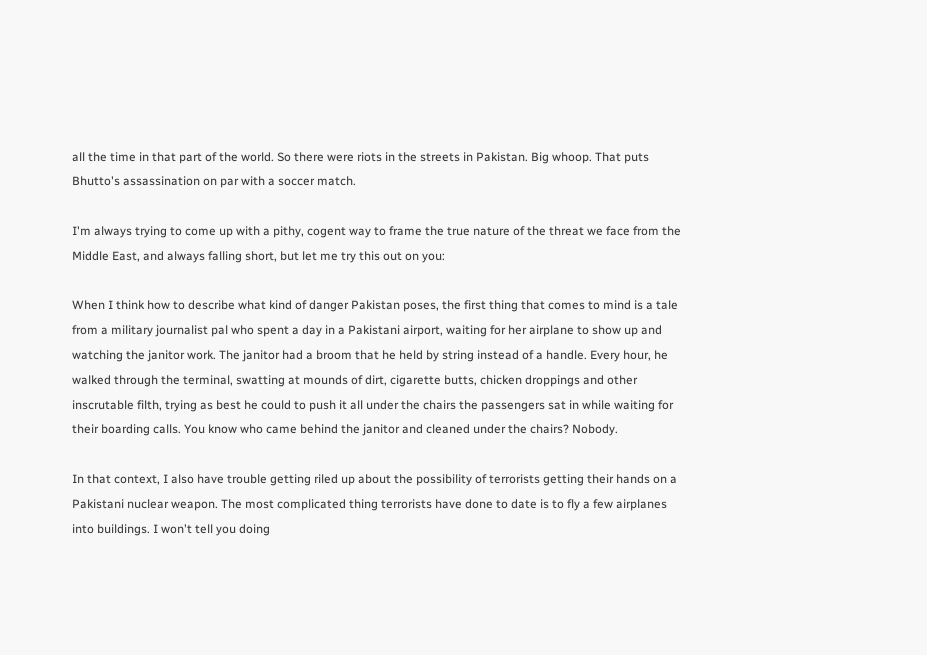all the time in that part of the world. So there were riots in the streets in Pakistan. Big whoop. That puts Bhutto's assassination on par with a soccer match.

I'm always trying to come up with a pithy, cogent way to frame the true nature of the threat we face from the Middle East, and always falling short, but let me try this out on you:

When I think how to describe what kind of danger Pakistan poses, the first thing that comes to mind is a tale from a military journalist pal who spent a day in a Pakistani airport, waiting for her airplane to show up and watching the janitor work. The janitor had a broom that he held by string instead of a handle. Every hour, he walked through the terminal, swatting at mounds of dirt, cigarette butts, chicken droppings and other inscrutable filth, trying as best he could to push it all under the chairs the passengers sat in while waiting for their boarding calls. You know who came behind the janitor and cleaned under the chairs? Nobody.

In that context, I also have trouble getting riled up about the possibility of terrorists getting their hands on a Pakistani nuclear weapon. The most complicated thing terrorists have done to date is to fly a few airplanes into buildings. I won't tell you doing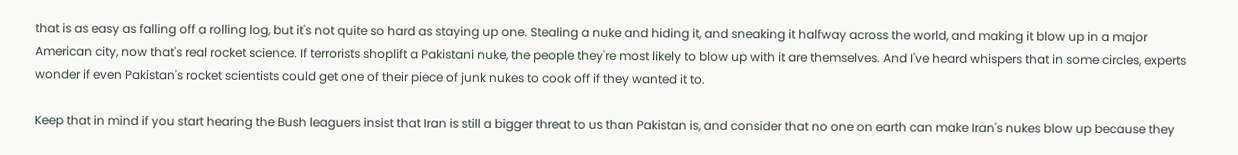that is as easy as falling off a rolling log, but it's not quite so hard as staying up one. Stealing a nuke and hiding it, and sneaking it halfway across the world, and making it blow up in a major American city, now that's real rocket science. If terrorists shoplift a Pakistani nuke, the people they're most likely to blow up with it are themselves. And I've heard whispers that in some circles, experts wonder if even Pakistan's rocket scientists could get one of their piece of junk nukes to cook off if they wanted it to.

Keep that in mind if you start hearing the Bush leaguers insist that Iran is still a bigger threat to us than Pakistan is, and consider that no one on earth can make Iran's nukes blow up because they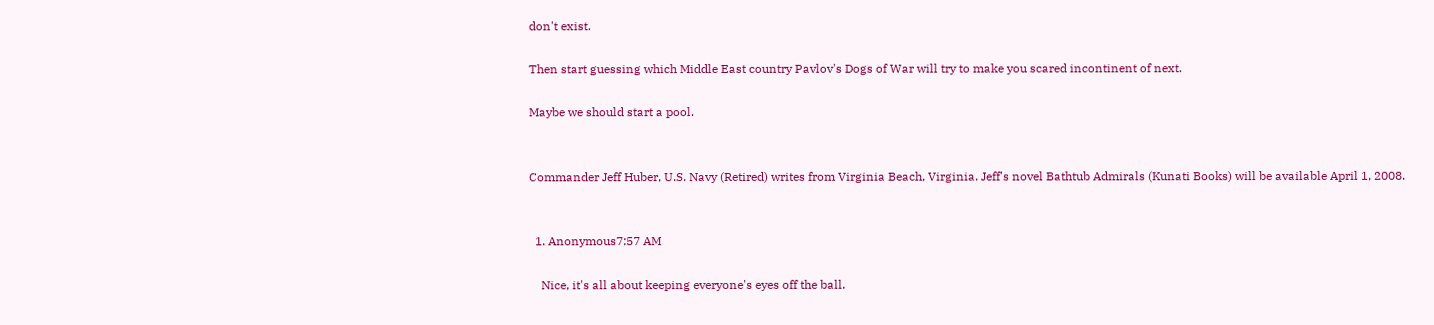don't exist.

Then start guessing which Middle East country Pavlov's Dogs of War will try to make you scared incontinent of next.

Maybe we should start a pool.


Commander Jeff Huber, U.S. Navy (Retired) writes from Virginia Beach, Virginia. Jeff's novel Bathtub Admirals (Kunati Books) will be available April 1, 2008.


  1. Anonymous7:57 AM

    Nice, it's all about keeping everyone's eyes off the ball.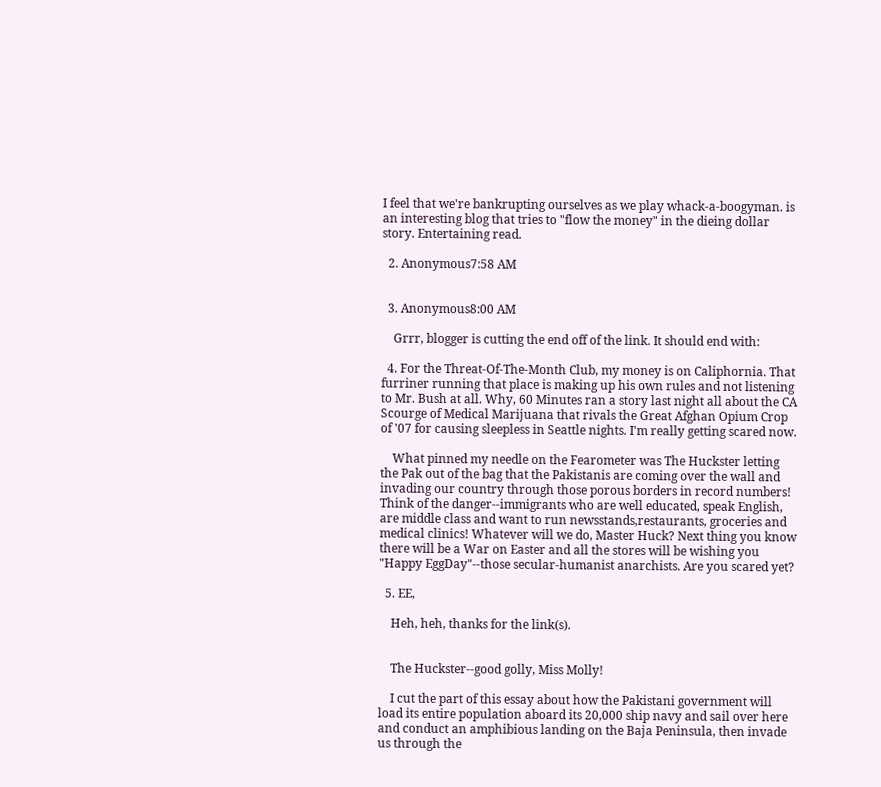I feel that we're bankrupting ourselves as we play whack-a-boogyman. is an interesting blog that tries to "flow the money" in the dieing dollar story. Entertaining read.

  2. Anonymous7:58 AM


  3. Anonymous8:00 AM

    Grrr, blogger is cutting the end off of the link. It should end with:

  4. For the Threat-Of-The-Month Club, my money is on Caliphornia. That furriner running that place is making up his own rules and not listening to Mr. Bush at all. Why, 60 Minutes ran a story last night all about the CA Scourge of Medical Marijuana that rivals the Great Afghan Opium Crop of '07 for causing sleepless in Seattle nights. I'm really getting scared now.

    What pinned my needle on the Fearometer was The Huckster letting the Pak out of the bag that the Pakistanis are coming over the wall and invading our country through those porous borders in record numbers! Think of the danger--immigrants who are well educated, speak English, are middle class and want to run newsstands,restaurants, groceries and medical clinics! Whatever will we do, Master Huck? Next thing you know there will be a War on Easter and all the stores will be wishing you "Happy EggDay"--those secular-humanist anarchists. Are you scared yet?

  5. EE,

    Heh, heh, thanks for the link(s).


    The Huckster--good golly, Miss Molly!

    I cut the part of this essay about how the Pakistani government will load its entire population aboard its 20,000 ship navy and sail over here and conduct an amphibious landing on the Baja Peninsula, then invade us through the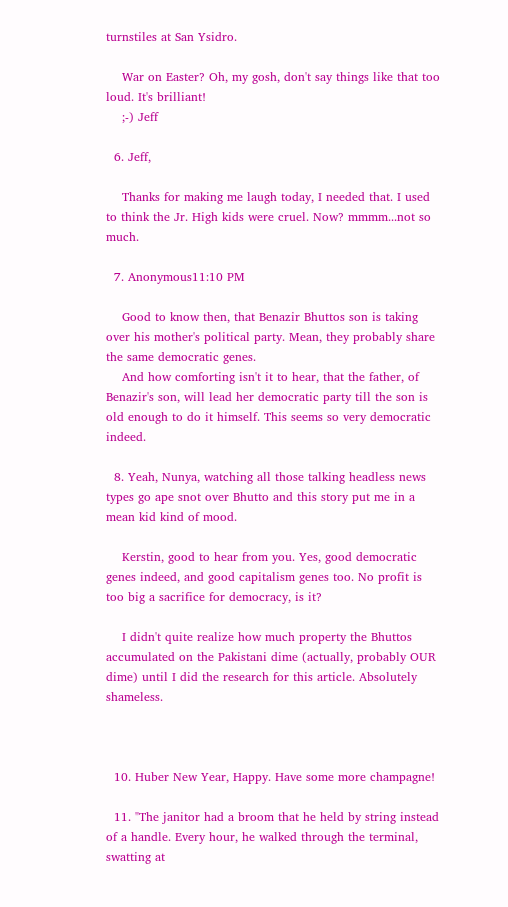turnstiles at San Ysidro.

    War on Easter? Oh, my gosh, don't say things like that too loud. It's brilliant!
    ;-) Jeff

  6. Jeff,

    Thanks for making me laugh today, I needed that. I used to think the Jr. High kids were cruel. Now? mmmm...not so much.

  7. Anonymous11:10 PM

    Good to know then, that Benazir Bhuttos son is taking over his mother's political party. Mean, they probably share the same democratic genes.
    And how comforting isn't it to hear, that the father, of Benazir's son, will lead her democratic party till the son is old enough to do it himself. This seems so very democratic indeed.

  8. Yeah, Nunya, watching all those talking headless news types go ape snot over Bhutto and this story put me in a mean kid kind of mood.

    Kerstin, good to hear from you. Yes, good democratic genes indeed, and good capitalism genes too. No profit is too big a sacrifice for democracy, is it?

    I didn't quite realize how much property the Bhuttos accumulated on the Pakistani dime (actually, probably OUR dime) until I did the research for this article. Absolutely shameless.



  10. Huber New Year, Happy. Have some more champagne!

  11. "The janitor had a broom that he held by string instead of a handle. Every hour, he walked through the terminal, swatting at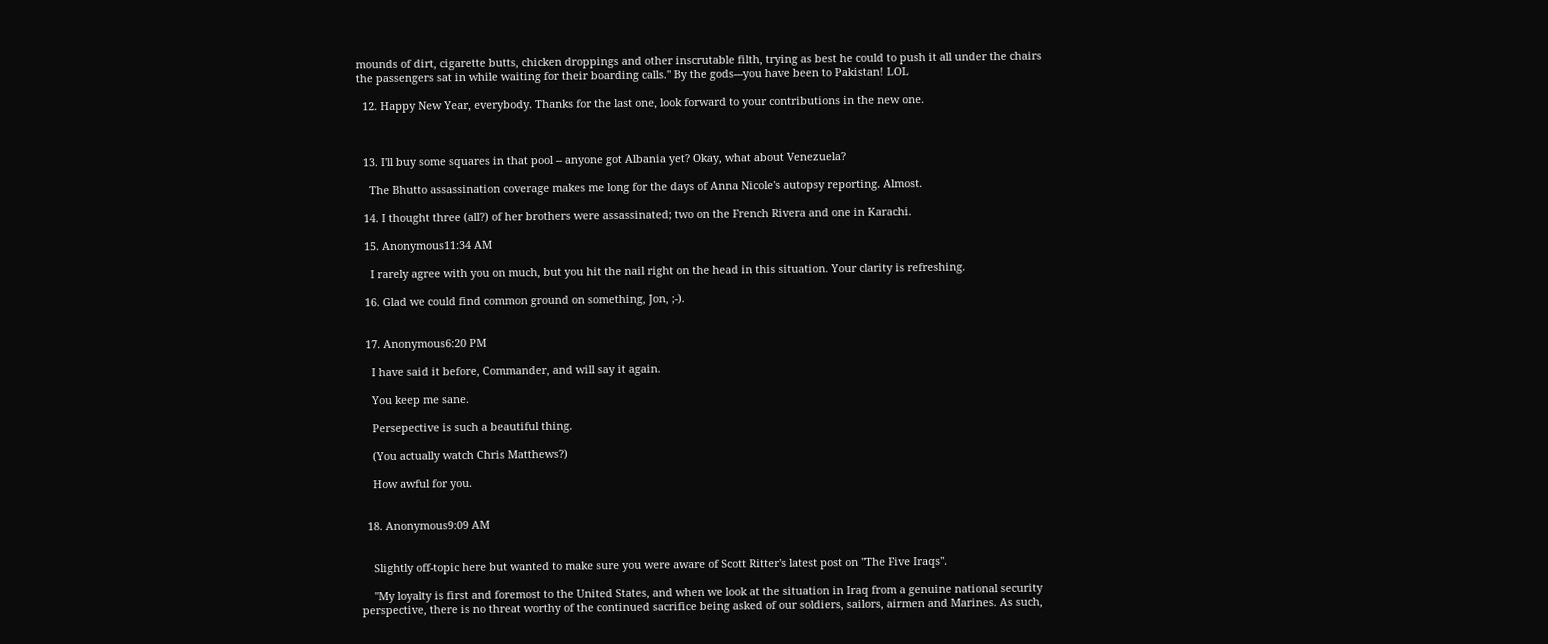mounds of dirt, cigarette butts, chicken droppings and other inscrutable filth, trying as best he could to push it all under the chairs the passengers sat in while waiting for their boarding calls." By the gods---you have been to Pakistan! LOL

  12. Happy New Year, everybody. Thanks for the last one, look forward to your contributions in the new one.



  13. I'll buy some squares in that pool -- anyone got Albania yet? Okay, what about Venezuela?

    The Bhutto assassination coverage makes me long for the days of Anna Nicole's autopsy reporting. Almost.

  14. I thought three (all?) of her brothers were assassinated; two on the French Rivera and one in Karachi.

  15. Anonymous11:34 AM

    I rarely agree with you on much, but you hit the nail right on the head in this situation. Your clarity is refreshing.

  16. Glad we could find common ground on something, Jon, ;-).


  17. Anonymous6:20 PM

    I have said it before, Commander, and will say it again.

    You keep me sane.

    Persepective is such a beautiful thing.

    (You actually watch Chris Matthews?)

    How awful for you.


  18. Anonymous9:09 AM


    Slightly off-topic here but wanted to make sure you were aware of Scott Ritter's latest post on "The Five Iraqs".

    "My loyalty is first and foremost to the United States, and when we look at the situation in Iraq from a genuine national security perspective, there is no threat worthy of the continued sacrifice being asked of our soldiers, sailors, airmen and Marines. As such,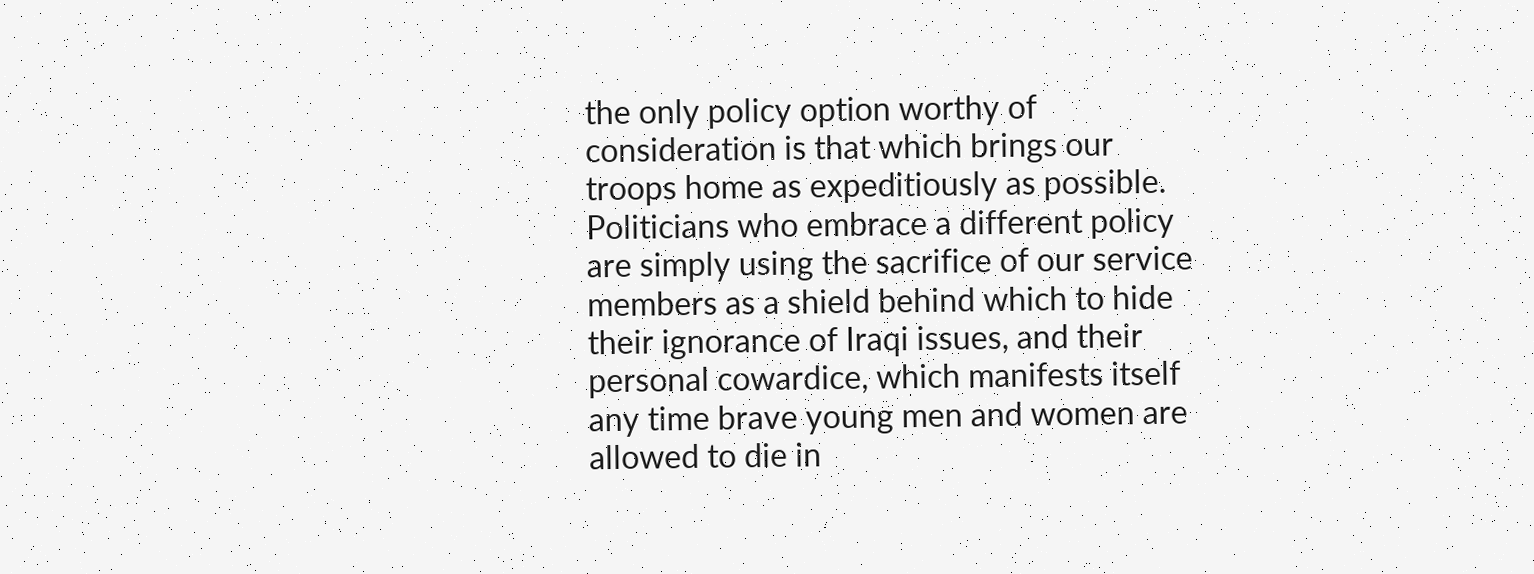the only policy option worthy of consideration is that which brings our troops home as expeditiously as possible. Politicians who embrace a different policy are simply using the sacrifice of our service members as a shield behind which to hide their ignorance of Iraqi issues, and their personal cowardice, which manifests itself any time brave young men and women are allowed to die in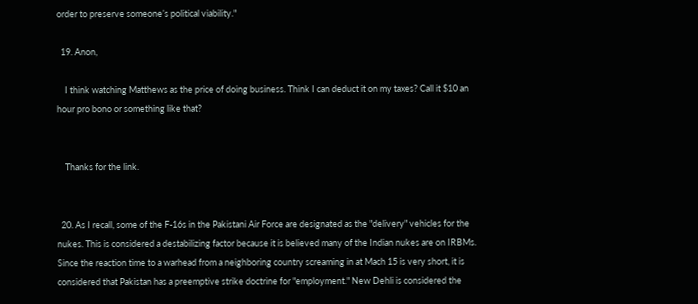order to preserve someone’s political viability."

  19. Anon,

    I think watching Matthews as the price of doing business. Think I can deduct it on my taxes? Call it $10 an hour pro bono or something like that?


    Thanks for the link.


  20. As I recall, some of the F-16s in the Pakistani Air Force are designated as the "delivery" vehicles for the nukes. This is considered a destabilizing factor because it is believed many of the Indian nukes are on IRBMs. Since the reaction time to a warhead from a neighboring country screaming in at Mach 15 is very short, it is considered that Pakistan has a preemptive strike doctrine for "employment." New Dehli is considered the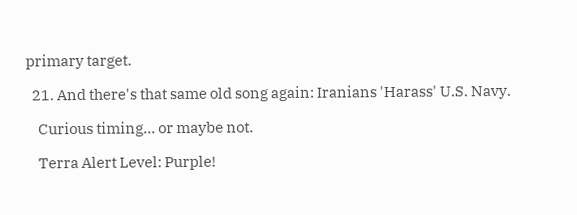primary target.

  21. And there's that same old song again: Iranians 'Harass' U.S. Navy.

    Curious timing... or maybe not.

    Terra Alert Level: Purple!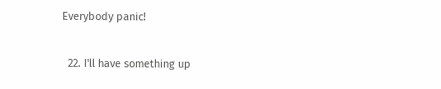Everybody panic!

  22. I'll have something up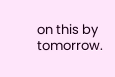on this by tomorrow.